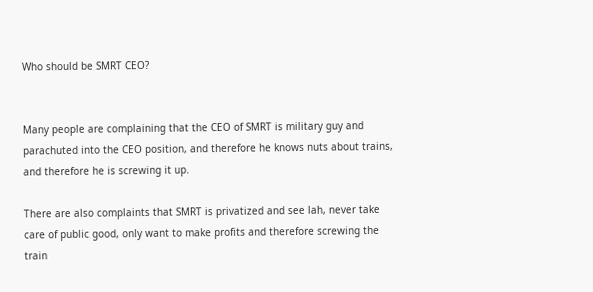Who should be SMRT CEO?


Many people are complaining that the CEO of SMRT is military guy and parachuted into the CEO position, and therefore he knows nuts about trains, and therefore he is screwing it up.

There are also complaints that SMRT is privatized and see lah, never take care of public good, only want to make profits and therefore screwing the train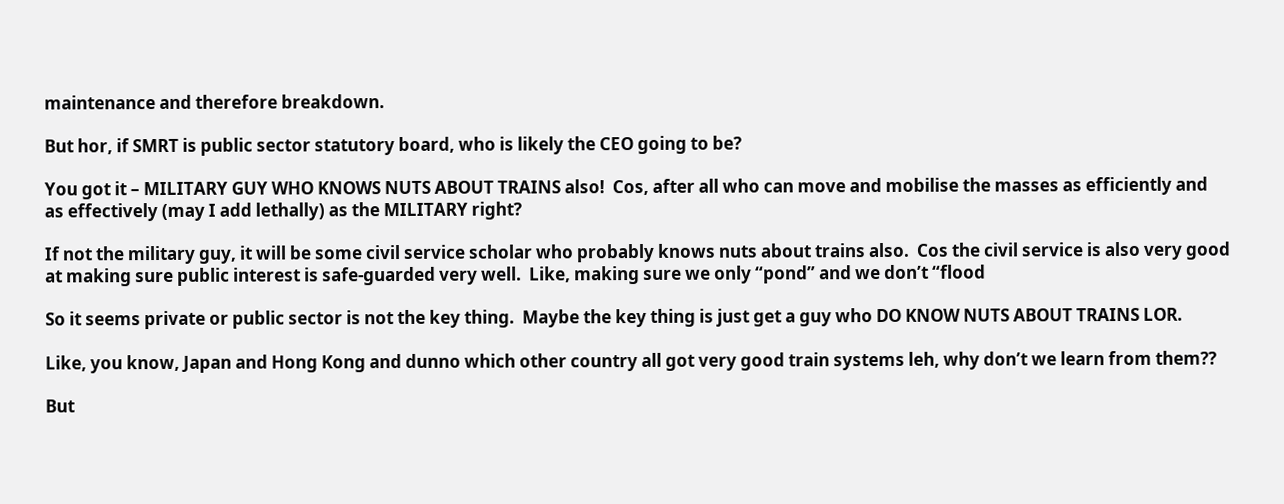maintenance and therefore breakdown.

But hor, if SMRT is public sector statutory board, who is likely the CEO going to be?

You got it – MILITARY GUY WHO KNOWS NUTS ABOUT TRAINS also!  Cos, after all who can move and mobilise the masses as efficiently and as effectively (may I add lethally) as the MILITARY right?

If not the military guy, it will be some civil service scholar who probably knows nuts about trains also.  Cos the civil service is also very good at making sure public interest is safe-guarded very well.  Like, making sure we only “pond” and we don’t “flood

So it seems private or public sector is not the key thing.  Maybe the key thing is just get a guy who DO KNOW NUTS ABOUT TRAINS LOR.

Like, you know, Japan and Hong Kong and dunno which other country all got very good train systems leh, why don’t we learn from them??

But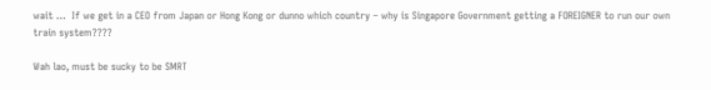wait …  If we get in a CEO from Japan or Hong Kong or dunno which country – why is Singapore Government getting a FOREIGNER to run our own train system????

Wah lao, must be sucky to be SMRT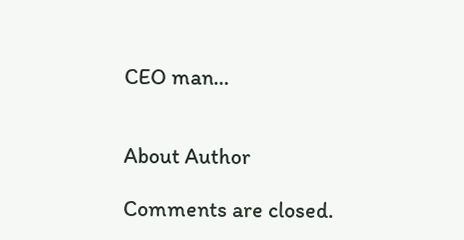CEO man…


About Author

Comments are closed.